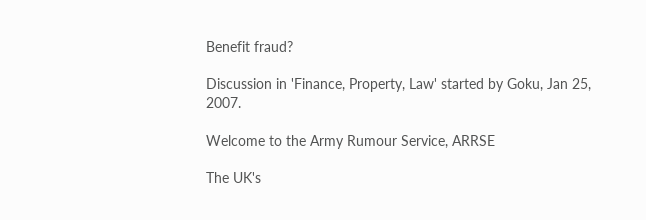Benefit fraud?

Discussion in 'Finance, Property, Law' started by Goku, Jan 25, 2007.

Welcome to the Army Rumour Service, ARRSE

The UK's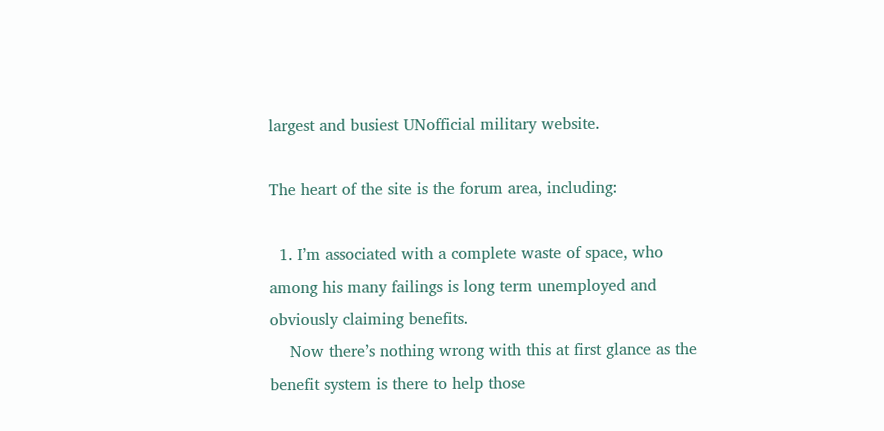largest and busiest UNofficial military website.

The heart of the site is the forum area, including:

  1. I’m associated with a complete waste of space, who among his many failings is long term unemployed and obviously claiming benefits.
    Now there’s nothing wrong with this at first glance as the benefit system is there to help those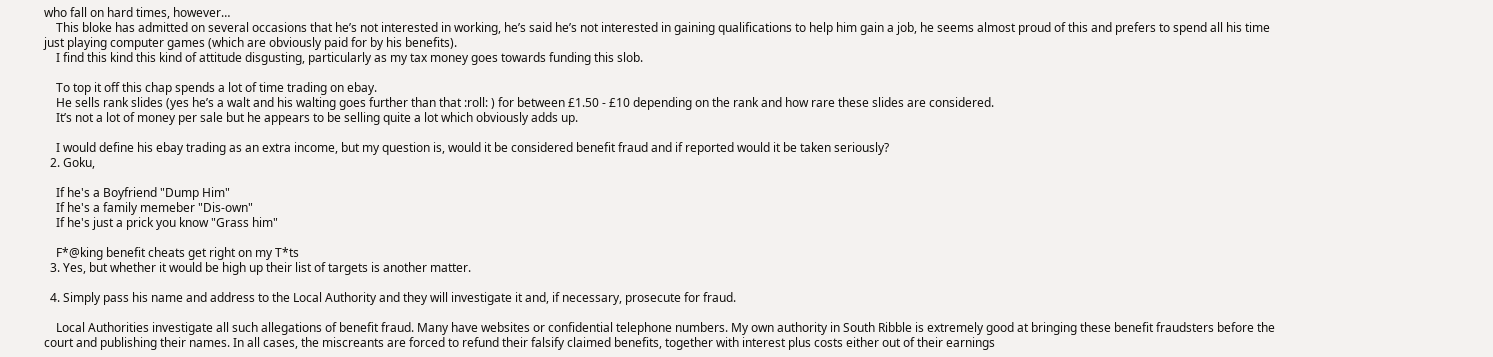who fall on hard times, however…
    This bloke has admitted on several occasions that he’s not interested in working, he’s said he’s not interested in gaining qualifications to help him gain a job, he seems almost proud of this and prefers to spend all his time just playing computer games (which are obviously paid for by his benefits).
    I find this kind this kind of attitude disgusting, particularly as my tax money goes towards funding this slob.

    To top it off this chap spends a lot of time trading on ebay.
    He sells rank slides (yes he’s a walt and his walting goes further than that :roll: ) for between £1.50 - £10 depending on the rank and how rare these slides are considered.
    It’s not a lot of money per sale but he appears to be selling quite a lot which obviously adds up.

    I would define his ebay trading as an extra income, but my question is, would it be considered benefit fraud and if reported would it be taken seriously?
  2. Goku,

    If he's a Boyfriend "Dump Him"
    If he's a family memeber "Dis-own"
    If he's just a prick you know "Grass him"

    F*@king benefit cheats get right on my T*ts
  3. Yes, but whether it would be high up their list of targets is another matter.

  4. Simply pass his name and address to the Local Authority and they will investigate it and, if necessary, prosecute for fraud.

    Local Authorities investigate all such allegations of benefit fraud. Many have websites or confidential telephone numbers. My own authority in South Ribble is extremely good at bringing these benefit fraudsters before the court and publishing their names. In all cases, the miscreants are forced to refund their falsify claimed benefits, together with interest plus costs either out of their earnings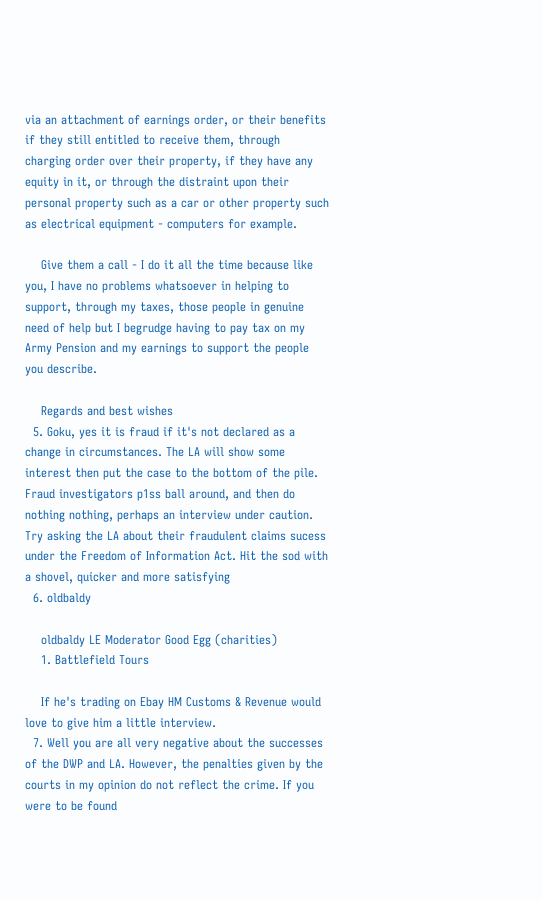via an attachment of earnings order, or their benefits if they still entitled to receive them, through charging order over their property, if they have any equity in it, or through the distraint upon their personal property such as a car or other property such as electrical equipment - computers for example.

    Give them a call - I do it all the time because like you, I have no problems whatsoever in helping to support, through my taxes, those people in genuine need of help but I begrudge having to pay tax on my Army Pension and my earnings to support the people you describe.

    Regards and best wishes
  5. Goku, yes it is fraud if it's not declared as a change in circumstances. The LA will show some interest then put the case to the bottom of the pile. Fraud investigators p1ss ball around, and then do nothing nothing, perhaps an interview under caution. Try asking the LA about their fraudulent claims sucess under the Freedom of Information Act. Hit the sod with a shovel, quicker and more satisfying
  6. oldbaldy

    oldbaldy LE Moderator Good Egg (charities)
    1. Battlefield Tours

    If he's trading on Ebay HM Customs & Revenue would love to give him a little interview.
  7. Well you are all very negative about the successes of the DWP and LA. However, the penalties given by the courts in my opinion do not reflect the crime. If you were to be found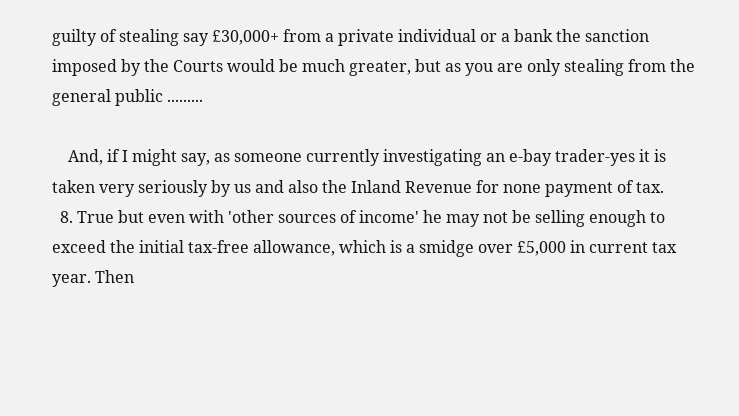guilty of stealing say £30,000+ from a private individual or a bank the sanction imposed by the Courts would be much greater, but as you are only stealing from the general public .........

    And, if I might say, as someone currently investigating an e-bay trader-yes it is taken very seriously by us and also the Inland Revenue for none payment of tax.
  8. True but even with 'other sources of income' he may not be selling enough to exceed the initial tax-free allowance, which is a smidge over £5,000 in current tax year. Then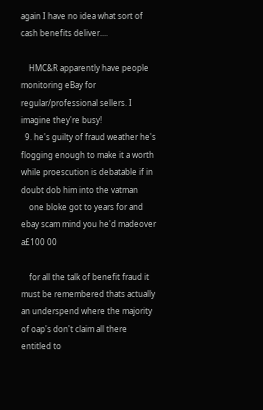again I have no idea what sort of cash benefits deliver....

    HMC&R apparently have people monitoring eBay for regular/professional sellers. I imagine they're busy!
  9. he's guilty of fraud weather he's flogging enough to make it a worth while proescution is debatable if in doubt dob him into the vatman
    one bloke got to years for and ebay scam mind you he'd madeover a£100 00

    for all the talk of benefit fraud it must be remembered thats actually an underspend where the majority of oap's don't claim all there entitled to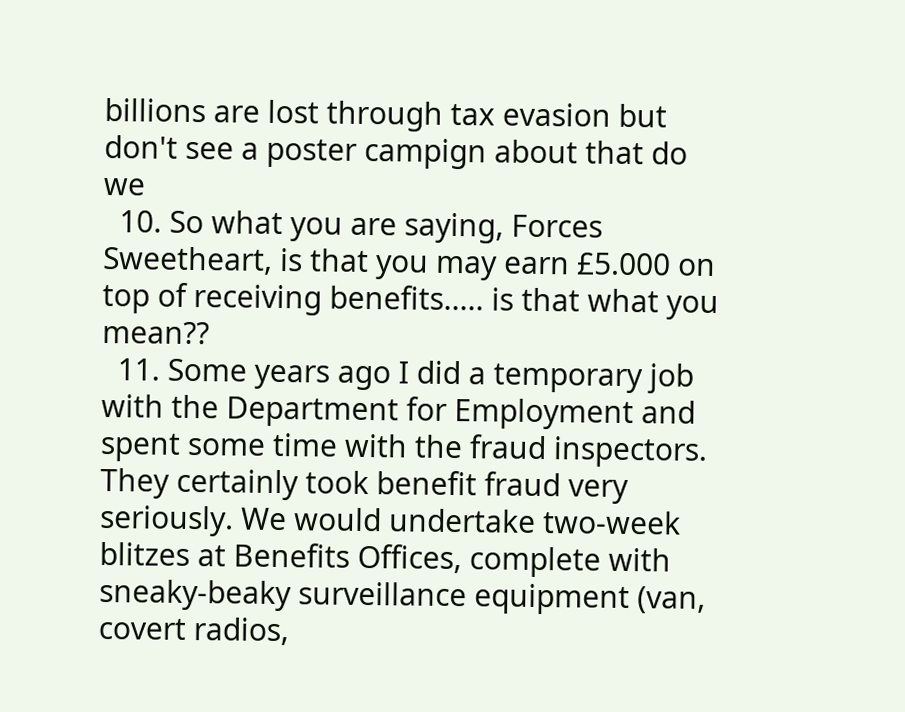billions are lost through tax evasion but don't see a poster campign about that do we
  10. So what you are saying, Forces Sweetheart, is that you may earn £5.000 on top of receiving benefits..... is that what you mean??
  11. Some years ago I did a temporary job with the Department for Employment and spent some time with the fraud inspectors. They certainly took benefit fraud very seriously. We would undertake two-week blitzes at Benefits Offices, complete with sneaky-beaky surveillance equipment (van, covert radios,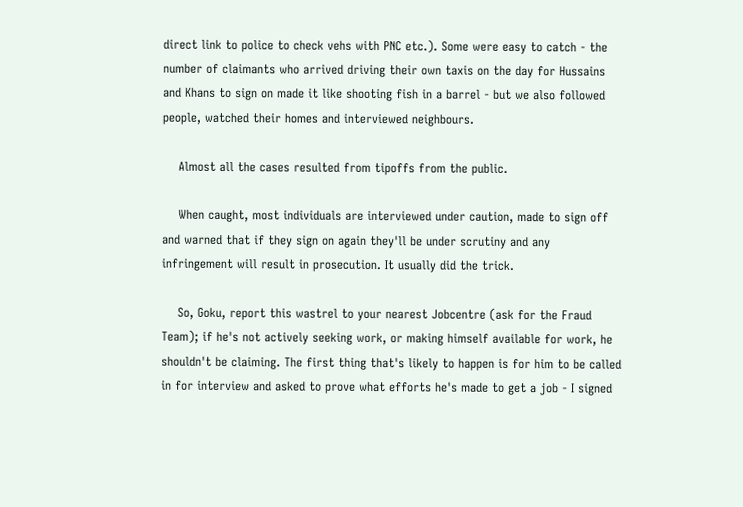direct link to police to check vehs with PNC etc.). Some were easy to catch - the number of claimants who arrived driving their own taxis on the day for Hussains and Khans to sign on made it like shooting fish in a barrel - but we also followed people, watched their homes and interviewed neighbours.

    Almost all the cases resulted from tipoffs from the public.

    When caught, most individuals are interviewed under caution, made to sign off and warned that if they sign on again they'll be under scrutiny and any infringement will result in prosecution. It usually did the trick.

    So, Goku, report this wastrel to your nearest Jobcentre (ask for the Fraud Team); if he's not actively seeking work, or making himself available for work, he shouldn't be claiming. The first thing that's likely to happen is for him to be called in for interview and asked to prove what efforts he's made to get a job - I signed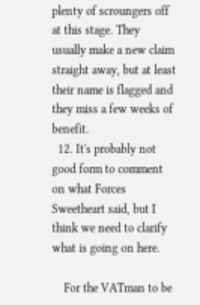plenty of scroungers off at this stage. They usually make a new claim straight away, but at least their name is flagged and they miss a few weeks of benefit.
  12. It's probably not good form to comment on what Forces Sweetheart said, but I think we need to clarify what is going on here.

    For the VATman to be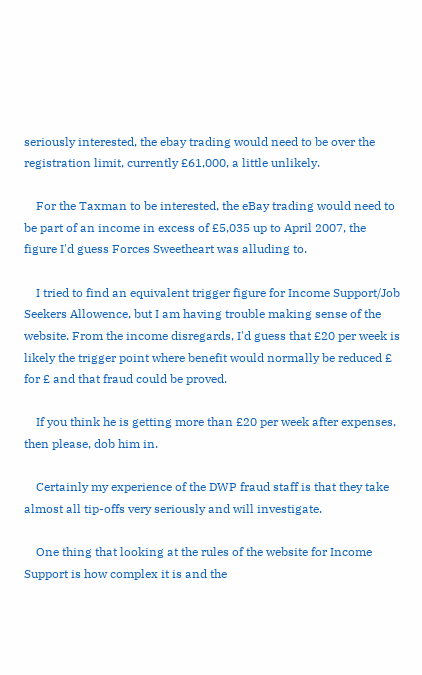seriously interested, the ebay trading would need to be over the registration limit, currently £61,000, a little unlikely.

    For the Taxman to be interested, the eBay trading would need to be part of an income in excess of £5,035 up to April 2007, the figure I'd guess Forces Sweetheart was alluding to.

    I tried to find an equivalent trigger figure for Income Support/Job Seekers Allowence, but I am having trouble making sense of the website. From the income disregards, I'd guess that £20 per week is likely the trigger point where benefit would normally be reduced £ for £ and that fraud could be proved.

    If you think he is getting more than £20 per week after expenses, then please, dob him in.

    Certainly my experience of the DWP fraud staff is that they take almost all tip-offs very seriously and will investigate.

    One thing that looking at the rules of the website for Income Support is how complex it is and the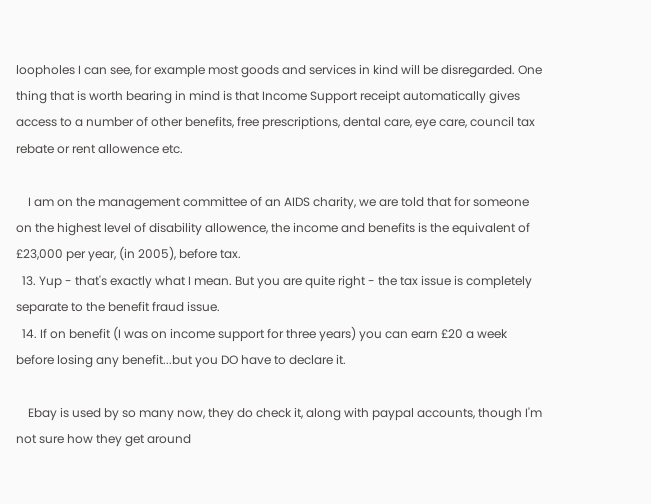loopholes I can see, for example most goods and services in kind will be disregarded. One thing that is worth bearing in mind is that Income Support receipt automatically gives access to a number of other benefits, free prescriptions, dental care, eye care, council tax rebate or rent allowence etc.

    I am on the management committee of an AIDS charity, we are told that for someone on the highest level of disability allowence, the income and benefits is the equivalent of £23,000 per year, (in 2005), before tax.
  13. Yup - that's exactly what I mean. But you are quite right - the tax issue is completely separate to the benefit fraud issue.
  14. If on benefit (I was on income support for three years) you can earn £20 a week before losing any benefit...but you DO have to declare it.

    Ebay is used by so many now, they do check it, along with paypal accounts, though I'm not sure how they get around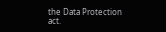the Data Protection act.